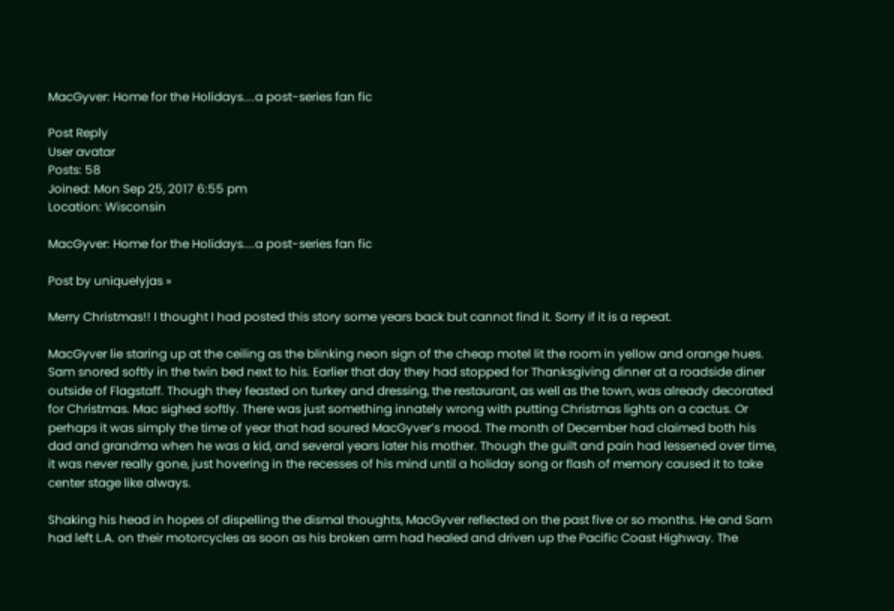MacGyver: Home for the Holidays....a post-series fan fic

Post Reply
User avatar
Posts: 58
Joined: Mon Sep 25, 2017 6:55 pm
Location: Wisconsin

MacGyver: Home for the Holidays....a post-series fan fic

Post by uniquelyjas »

Merry Christmas!! I thought I had posted this story some years back but cannot find it. Sorry if it is a repeat.

MacGyver lie staring up at the ceiling as the blinking neon sign of the cheap motel lit the room in yellow and orange hues. Sam snored softly in the twin bed next to his. Earlier that day they had stopped for Thanksgiving dinner at a roadside diner outside of Flagstaff. Though they feasted on turkey and dressing, the restaurant, as well as the town, was already decorated for Christmas. Mac sighed softly. There was just something innately wrong with putting Christmas lights on a cactus. Or perhaps it was simply the time of year that had soured MacGyver’s mood. The month of December had claimed both his dad and grandma when he was a kid, and several years later his mother. Though the guilt and pain had lessened over time, it was never really gone, just hovering in the recesses of his mind until a holiday song or flash of memory caused it to take center stage like always.

Shaking his head in hopes of dispelling the dismal thoughts, MacGyver reflected on the past five or so months. He and Sam had left L.A. on their motorcycles as soon as his broken arm had healed and driven up the Pacific Coast Highway. The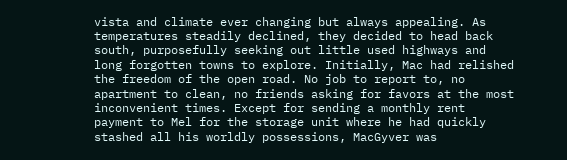vista and climate ever changing but always appealing. As temperatures steadily declined, they decided to head back south, purposefully seeking out little used highways and long forgotten towns to explore. Initially, Mac had relished the freedom of the open road. No job to report to, no apartment to clean, no friends asking for favors at the most inconvenient times. Except for sending a monthly rent payment to Mel for the storage unit where he had quickly stashed all his worldly possessions, MacGyver was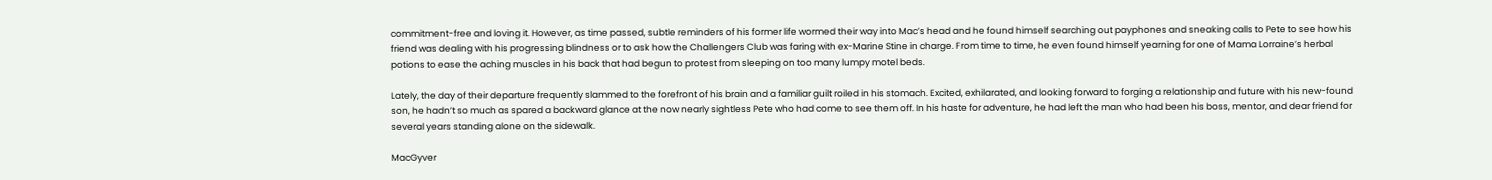commitment-free and loving it. However, as time passed, subtle reminders of his former life wormed their way into Mac’s head and he found himself searching out payphones and sneaking calls to Pete to see how his friend was dealing with his progressing blindness or to ask how the Challengers Club was faring with ex-Marine Stine in charge. From time to time, he even found himself yearning for one of Mama Lorraine’s herbal potions to ease the aching muscles in his back that had begun to protest from sleeping on too many lumpy motel beds.

Lately, the day of their departure frequently slammed to the forefront of his brain and a familiar guilt roiled in his stomach. Excited, exhilarated, and looking forward to forging a relationship and future with his new-found son, he hadn’t so much as spared a backward glance at the now nearly sightless Pete who had come to see them off. In his haste for adventure, he had left the man who had been his boss, mentor, and dear friend for several years standing alone on the sidewalk.

MacGyver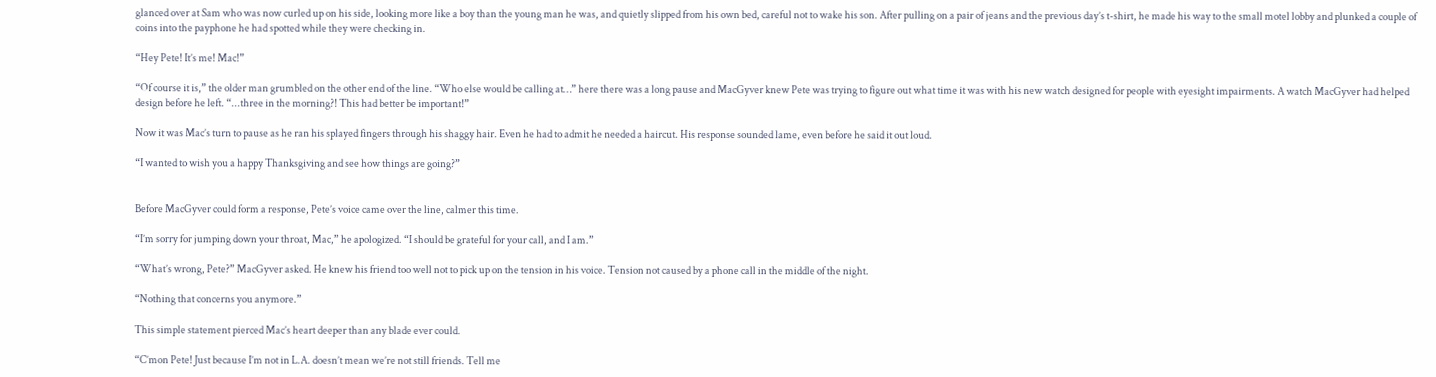glanced over at Sam who was now curled up on his side, looking more like a boy than the young man he was, and quietly slipped from his own bed, careful not to wake his son. After pulling on a pair of jeans and the previous day’s t-shirt, he made his way to the small motel lobby and plunked a couple of coins into the payphone he had spotted while they were checking in.

“Hey Pete! It’s me! Mac!”

“Of course it is,” the older man grumbled on the other end of the line. “Who else would be calling at…” here there was a long pause and MacGyver knew Pete was trying to figure out what time it was with his new watch designed for people with eyesight impairments. A watch MacGyver had helped design before he left. “...three in the morning?! This had better be important!”

Now it was Mac’s turn to pause as he ran his splayed fingers through his shaggy hair. Even he had to admit he needed a haircut. His response sounded lame, even before he said it out loud.

“I wanted to wish you a happy Thanksgiving and see how things are going?”


Before MacGyver could form a response, Pete’s voice came over the line, calmer this time.

“I’m sorry for jumping down your throat, Mac,” he apologized. “I should be grateful for your call, and I am.”

“What’s wrong, Pete?” MacGyver asked. He knew his friend too well not to pick up on the tension in his voice. Tension not caused by a phone call in the middle of the night.

“Nothing that concerns you anymore.”

This simple statement pierced Mac’s heart deeper than any blade ever could.

“C’mon Pete! Just because I’m not in L.A. doesn’t mean we’re not still friends. Tell me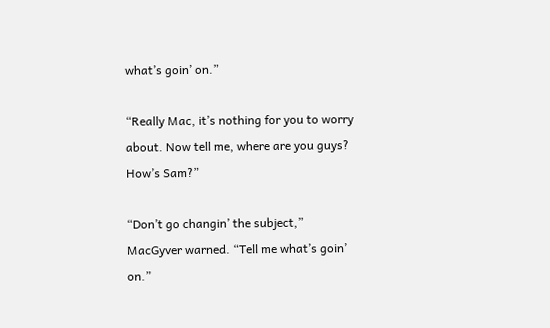what’s goin’ on.”

“Really Mac, it’s nothing for you to worry about. Now tell me, where are you guys? How’s Sam?”

“Don’t go changin’ the subject,” MacGyver warned. “Tell me what’s goin’ on.”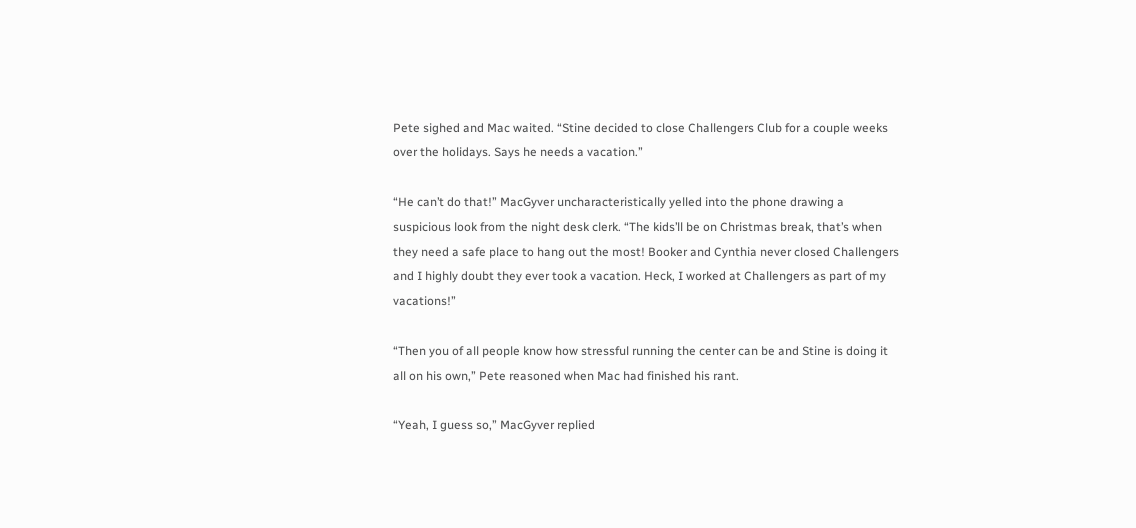Pete sighed and Mac waited. “Stine decided to close Challengers Club for a couple weeks over the holidays. Says he needs a vacation.”

“He can’t do that!” MacGyver uncharacteristically yelled into the phone drawing a suspicious look from the night desk clerk. “The kids’ll be on Christmas break, that’s when they need a safe place to hang out the most! Booker and Cynthia never closed Challengers and I highly doubt they ever took a vacation. Heck, I worked at Challengers as part of my vacations!”

“Then you of all people know how stressful running the center can be and Stine is doing it all on his own,” Pete reasoned when Mac had finished his rant.

“Yeah, I guess so,” MacGyver replied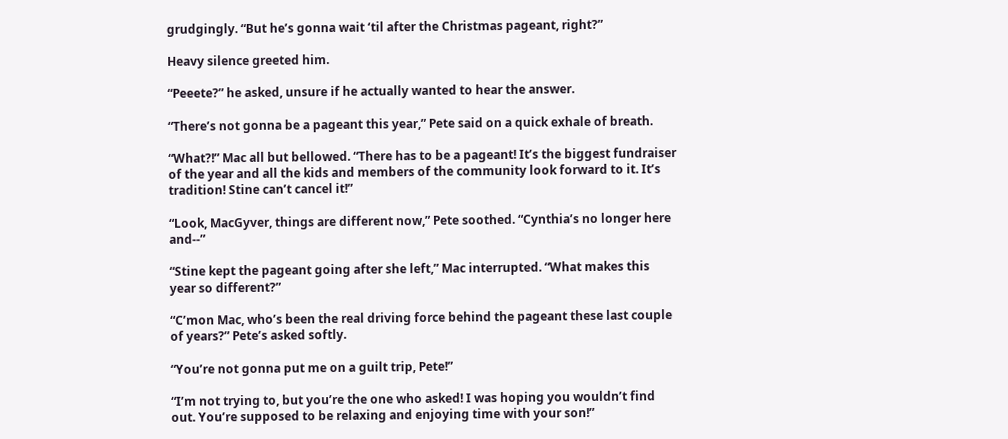grudgingly. “But he’s gonna wait ‘til after the Christmas pageant, right?”

Heavy silence greeted him.

“Peeete?” he asked, unsure if he actually wanted to hear the answer.

“There’s not gonna be a pageant this year,” Pete said on a quick exhale of breath.

“What?!” Mac all but bellowed. “There has to be a pageant! It’s the biggest fundraiser of the year and all the kids and members of the community look forward to it. It’s tradition! Stine can’t cancel it!”

“Look, MacGyver, things are different now,” Pete soothed. “Cynthia’s no longer here and--”

“Stine kept the pageant going after she left,” Mac interrupted. “What makes this year so different?”

“C’mon Mac, who’s been the real driving force behind the pageant these last couple of years?” Pete’s asked softly.

“You’re not gonna put me on a guilt trip, Pete!”

“I’m not trying to, but you’re the one who asked! I was hoping you wouldn’t find out. You’re supposed to be relaxing and enjoying time with your son!”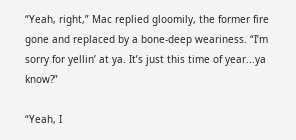“Yeah, right,” Mac replied gloomily, the former fire gone and replaced by a bone-deep weariness. “I’m sorry for yellin’ at ya. It’s just this time of year...ya know?”

“Yeah, I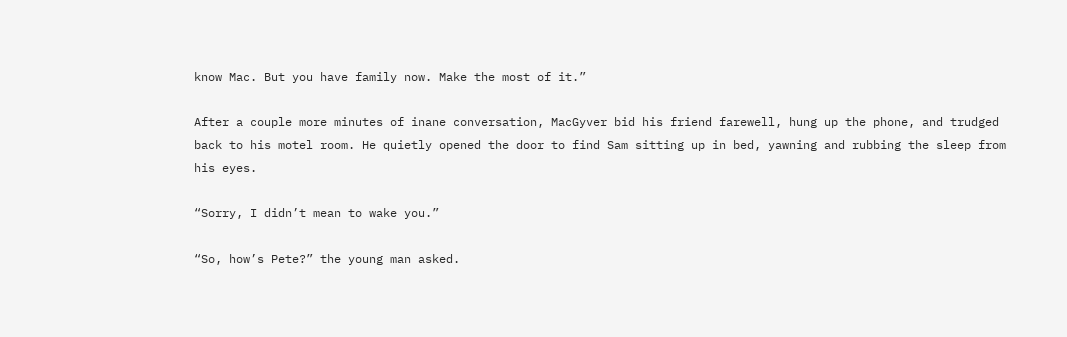know Mac. But you have family now. Make the most of it.”

After a couple more minutes of inane conversation, MacGyver bid his friend farewell, hung up the phone, and trudged back to his motel room. He quietly opened the door to find Sam sitting up in bed, yawning and rubbing the sleep from his eyes.

“Sorry, I didn’t mean to wake you.”

“So, how’s Pete?” the young man asked.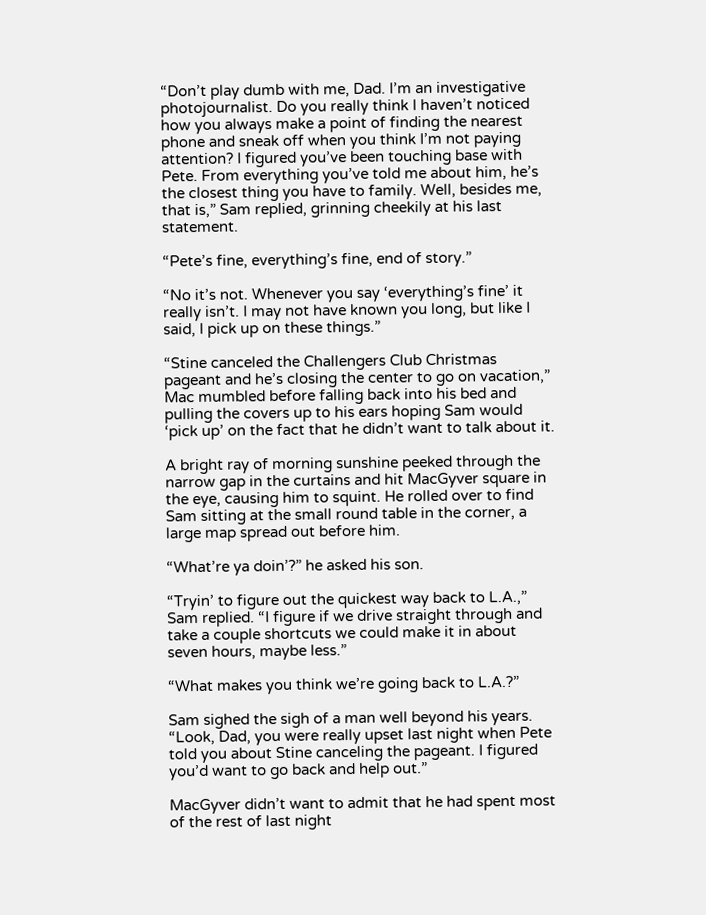“Don’t play dumb with me, Dad. I’m an investigative photojournalist. Do you really think I haven’t noticed how you always make a point of finding the nearest phone and sneak off when you think I’m not paying attention? I figured you’ve been touching base with Pete. From everything you’ve told me about him, he’s the closest thing you have to family. Well, besides me, that is,” Sam replied, grinning cheekily at his last statement.

“Pete’s fine, everything’s fine, end of story.”

“No it’s not. Whenever you say ‘everything’s fine’ it really isn’t. I may not have known you long, but like I said, I pick up on these things.”

“Stine canceled the Challengers Club Christmas pageant and he’s closing the center to go on vacation,” Mac mumbled before falling back into his bed and pulling the covers up to his ears hoping Sam would ‘pick up’ on the fact that he didn’t want to talk about it.

A bright ray of morning sunshine peeked through the narrow gap in the curtains and hit MacGyver square in the eye, causing him to squint. He rolled over to find Sam sitting at the small round table in the corner, a large map spread out before him.

“What’re ya doin’?” he asked his son.

“Tryin’ to figure out the quickest way back to L.A.,” Sam replied. “I figure if we drive straight through and take a couple shortcuts we could make it in about seven hours, maybe less.”

“What makes you think we’re going back to L.A.?”

Sam sighed the sigh of a man well beyond his years. “Look, Dad, you were really upset last night when Pete told you about Stine canceling the pageant. I figured you’d want to go back and help out.”

MacGyver didn’t want to admit that he had spent most of the rest of last night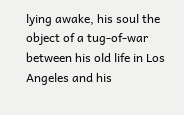lying awake, his soul the object of a tug-of-war between his old life in Los Angeles and his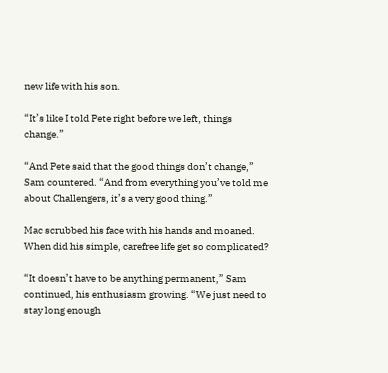new life with his son.

“It’s like I told Pete right before we left, things change.”

“And Pete said that the good things don’t change,” Sam countered. “And from everything you’ve told me about Challengers, it’s a very good thing.”

Mac scrubbed his face with his hands and moaned. When did his simple, carefree life get so complicated?

“It doesn’t have to be anything permanent,” Sam continued, his enthusiasm growing. “We just need to stay long enough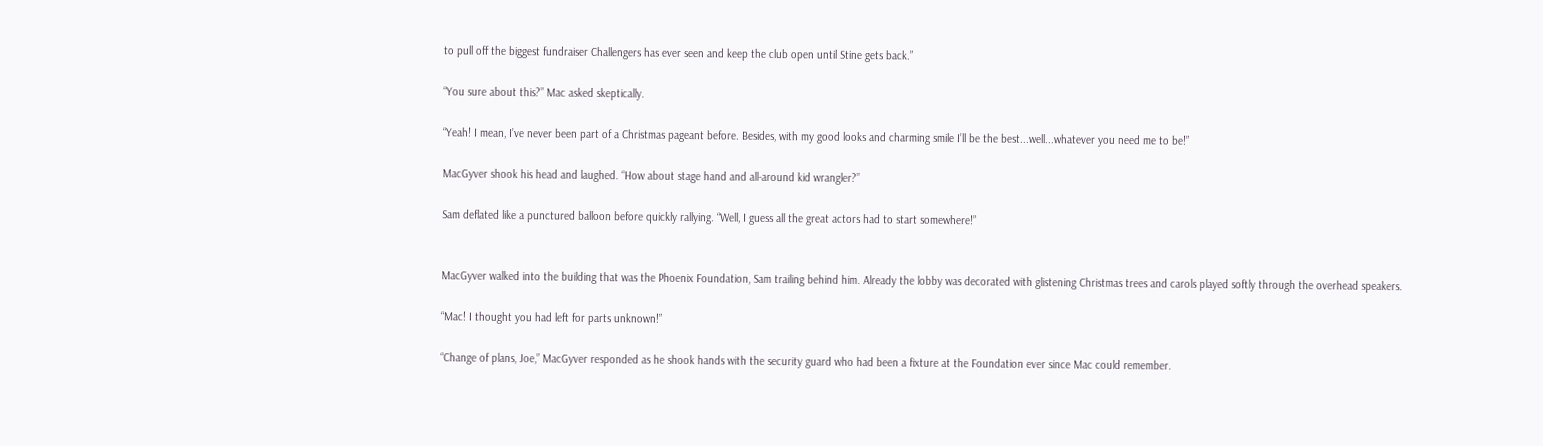to pull off the biggest fundraiser Challengers has ever seen and keep the club open until Stine gets back.”

“You sure about this?” Mac asked skeptically.

“Yeah! I mean, I’ve never been part of a Christmas pageant before. Besides, with my good looks and charming smile I’ll be the best...well...whatever you need me to be!”

MacGyver shook his head and laughed. “How about stage hand and all-around kid wrangler?”

Sam deflated like a punctured balloon before quickly rallying. “Well, I guess all the great actors had to start somewhere!”


MacGyver walked into the building that was the Phoenix Foundation, Sam trailing behind him. Already the lobby was decorated with glistening Christmas trees and carols played softly through the overhead speakers.

“Mac! I thought you had left for parts unknown!”

“Change of plans, Joe,” MacGyver responded as he shook hands with the security guard who had been a fixture at the Foundation ever since Mac could remember.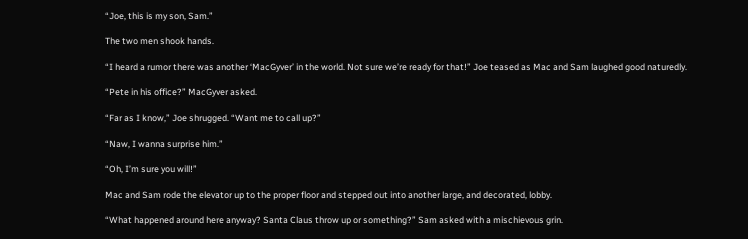“Joe, this is my son, Sam.”

The two men shook hands.

“I heard a rumor there was another ‘MacGyver’ in the world. Not sure we’re ready for that!” Joe teased as Mac and Sam laughed good naturedly.

“Pete in his office?” MacGyver asked.

“Far as I know,” Joe shrugged. “Want me to call up?”

“Naw, I wanna surprise him.”

“Oh, I’m sure you will!”

Mac and Sam rode the elevator up to the proper floor and stepped out into another large, and decorated, lobby.

“What happened around here anyway? Santa Claus throw up or something?” Sam asked with a mischievous grin.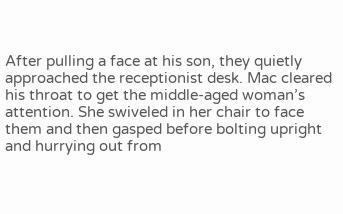After pulling a face at his son, they quietly approached the receptionist desk. Mac cleared his throat to get the middle-aged woman’s attention. She swiveled in her chair to face them and then gasped before bolting upright and hurrying out from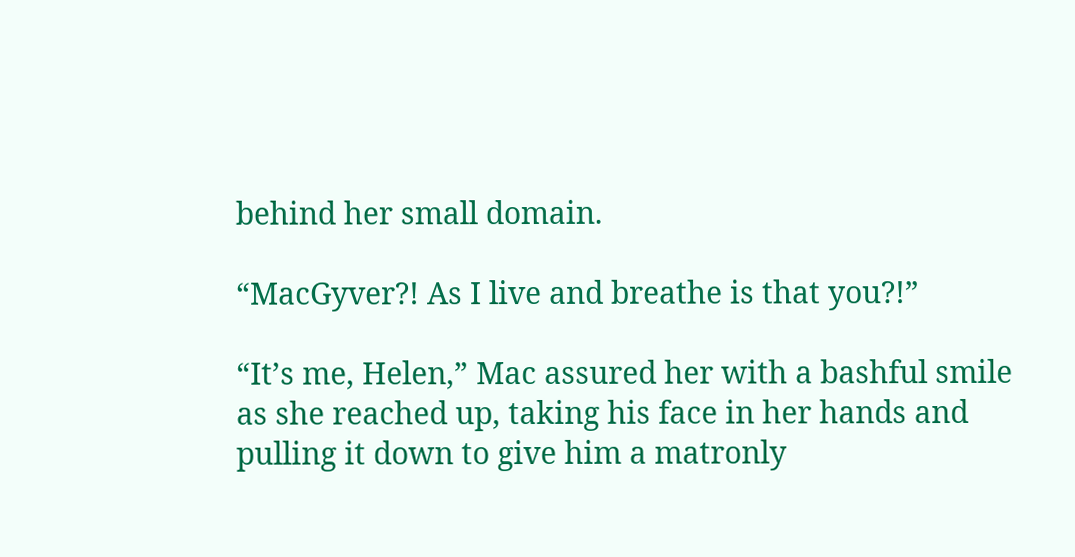behind her small domain.

“MacGyver?! As I live and breathe is that you?!”

“It’s me, Helen,” Mac assured her with a bashful smile as she reached up, taking his face in her hands and pulling it down to give him a matronly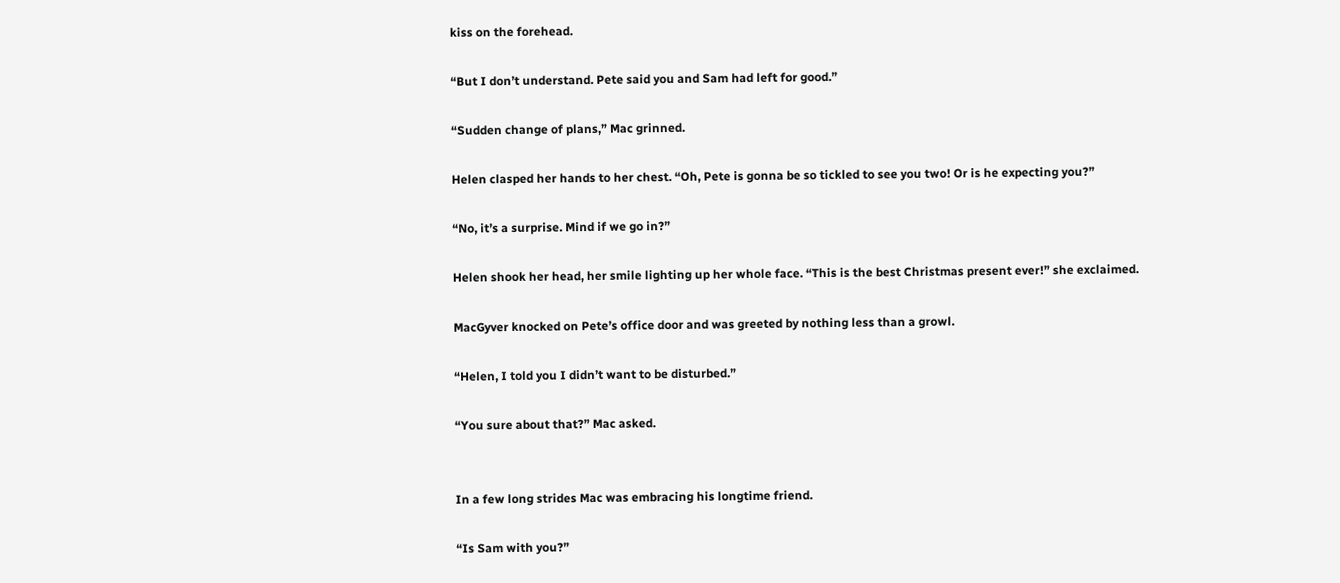kiss on the forehead.

“But I don’t understand. Pete said you and Sam had left for good.”

“Sudden change of plans,” Mac grinned.

Helen clasped her hands to her chest. “Oh, Pete is gonna be so tickled to see you two! Or is he expecting you?”

“No, it’s a surprise. Mind if we go in?”

Helen shook her head, her smile lighting up her whole face. “This is the best Christmas present ever!” she exclaimed.

MacGyver knocked on Pete’s office door and was greeted by nothing less than a growl.

“Helen, I told you I didn’t want to be disturbed.”

“You sure about that?” Mac asked.


In a few long strides Mac was embracing his longtime friend.

“Is Sam with you?”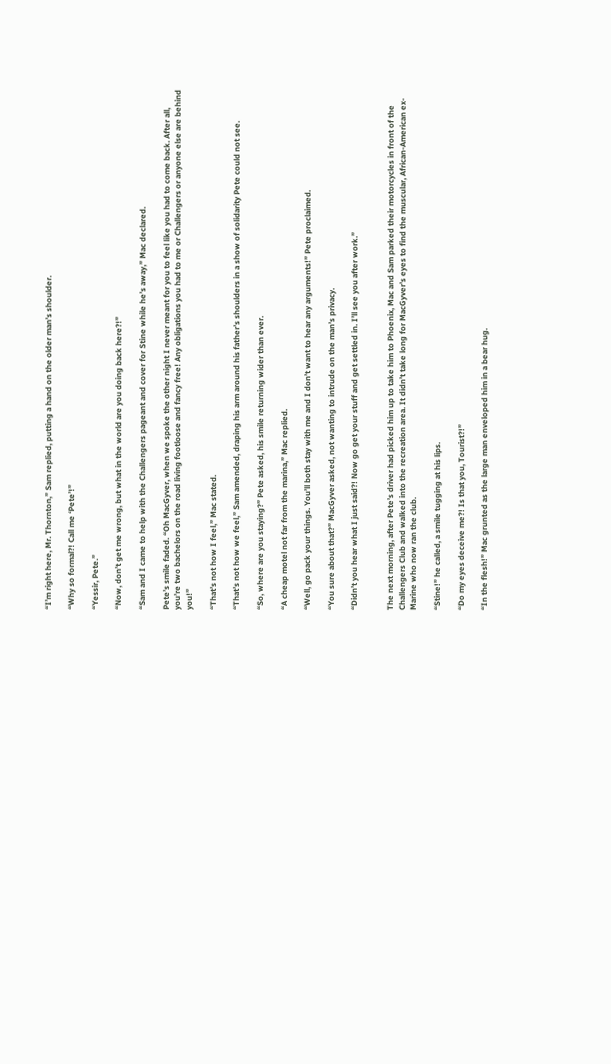“I’m right here, Mr. Thornton,” Sam replied, putting a hand on the older man’s shoulder.

“Why so formal?! Call me ‘Pete’!”

“Yessir, Pete.”

“Now, don’t get me wrong, but what in the world are you doing back here?!”

“Sam and I came to help with the Challengers pageant and cover for Stine while he’s away,” Mac declared.

Pete’s smile faded. “Oh MacGyver, when we spoke the other night I never meant for you to feel like you had to come back. After all, you’re two bachelors on the road living footloose and fancy free! Any obligations you had to me or Challengers or anyone else are behind you!”

“That’s not how I feel,” Mac stated.

“That’s not how we feel,” Sam amended, draping his arm around his father’s shoulders in a show of solidarity Pete could not see.

“So, where are you staying?” Pete asked, his smile returning wider than ever.

“A cheap motel not far from the marina,” Mac replied.

“Well, go pack your things. You’ll both stay with me and I don’t want to hear any arguments!” Pete proclaimed.

“You sure about that?” MacGyver asked, not wanting to intrude on the man’s privacy.

“Didn’t you hear what I just said?! Now go get your stuff and get settled in. I’ll see you after work.”


The next morning, after Pete’s driver had picked him up to take him to Phoenix, Mac and Sam parked their motorcycles in front of the Challengers Club and walked into the recreation area. It didn’t take long for MacGyver’s eyes to find the muscular, African-American ex-Marine who now ran the club.

“Stine!” he called, a smile tugging at his lips.

“Do my eyes deceive me?! Is that you, Tourist?!”

“In the flesh!” Mac grunted as the large man enveloped him in a bear hug.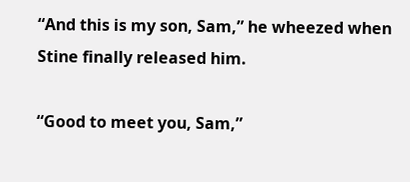“And this is my son, Sam,” he wheezed when Stine finally released him.

“Good to meet you, Sam,”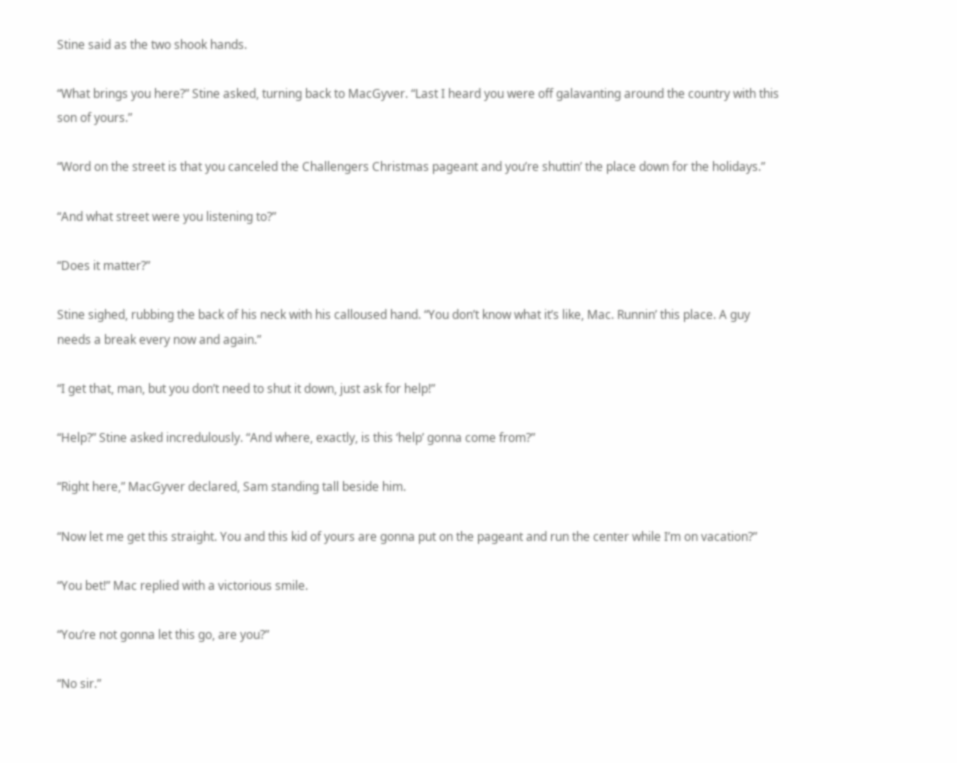Stine said as the two shook hands.

“What brings you here?” Stine asked, turning back to MacGyver. “Last I heard you were off galavanting around the country with this son of yours.”

“Word on the street is that you canceled the Challengers Christmas pageant and you’re shuttin’ the place down for the holidays.”

“And what street were you listening to?”

“Does it matter?”

Stine sighed, rubbing the back of his neck with his calloused hand. “You don’t know what it’s like, Mac. Runnin’ this place. A guy needs a break every now and again.”

“I get that, man, but you don’t need to shut it down, just ask for help!”

“Help?” Stine asked incredulously. “And where, exactly, is this ‘help’ gonna come from?”

“Right here,” MacGyver declared, Sam standing tall beside him.

“Now let me get this straight. You and this kid of yours are gonna put on the pageant and run the center while I’m on vacation?”

“You bet!” Mac replied with a victorious smile.

“You’re not gonna let this go, are you?”

“No sir.”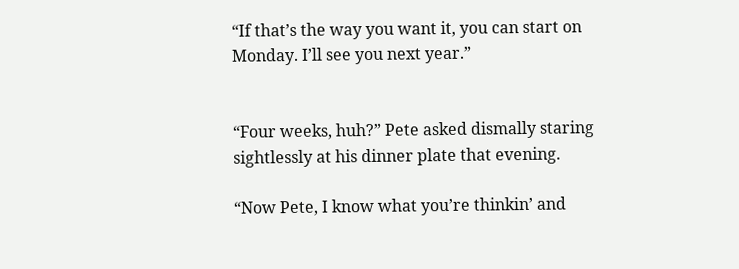“If that’s the way you want it, you can start on Monday. I’ll see you next year.”


“Four weeks, huh?” Pete asked dismally staring sightlessly at his dinner plate that evening.

“Now Pete, I know what you’re thinkin’ and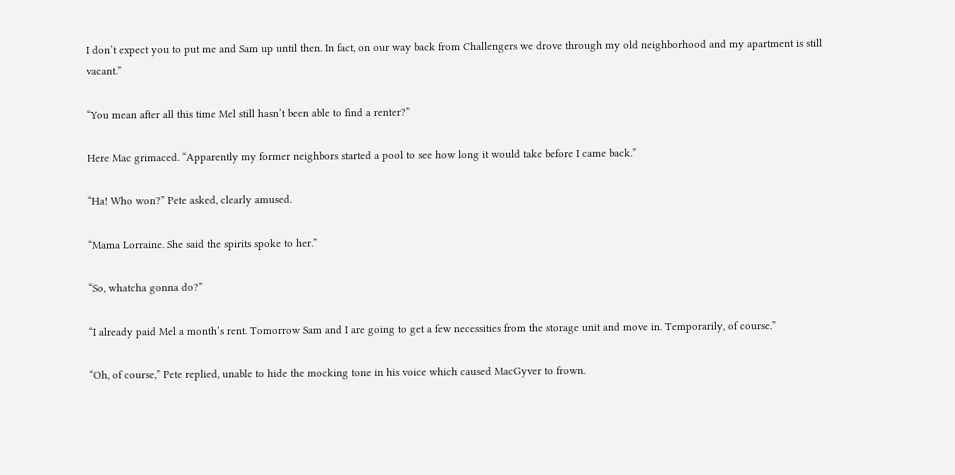I don’t expect you to put me and Sam up until then. In fact, on our way back from Challengers we drove through my old neighborhood and my apartment is still vacant.”

“You mean after all this time Mel still hasn’t been able to find a renter?”

Here Mac grimaced. “Apparently my former neighbors started a pool to see how long it would take before I came back.”

“Ha! Who won?” Pete asked, clearly amused.

“Mama Lorraine. She said the spirits spoke to her.”

“So, whatcha gonna do?”

“I already paid Mel a month’s rent. Tomorrow Sam and I are going to get a few necessities from the storage unit and move in. Temporarily, of course.”

“Oh, of course,” Pete replied, unable to hide the mocking tone in his voice which caused MacGyver to frown.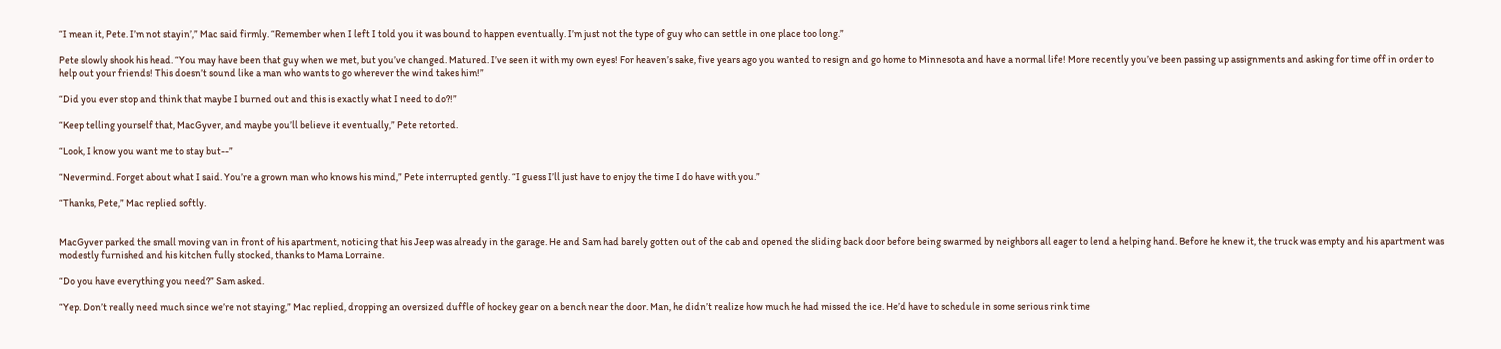“I mean it, Pete. I’m not stayin’,” Mac said firmly. “Remember when I left I told you it was bound to happen eventually. I’m just not the type of guy who can settle in one place too long.”

Pete slowly shook his head. “You may have been that guy when we met, but you’ve changed. Matured. I’ve seen it with my own eyes! For heaven’s sake, five years ago you wanted to resign and go home to Minnesota and have a normal life! More recently you’ve been passing up assignments and asking for time off in order to help out your friends! This doesn’t sound like a man who wants to go wherever the wind takes him!”

“Did you ever stop and think that maybe I burned out and this is exactly what I need to do?!”

“Keep telling yourself that, MacGyver, and maybe you’ll believe it eventually,” Pete retorted.

“Look, I know you want me to stay but--”

“Nevermind. Forget about what I said. You’re a grown man who knows his mind,” Pete interrupted gently. “I guess I’ll just have to enjoy the time I do have with you.”

“Thanks, Pete,” Mac replied softly.


MacGyver parked the small moving van in front of his apartment, noticing that his Jeep was already in the garage. He and Sam had barely gotten out of the cab and opened the sliding back door before being swarmed by neighbors all eager to lend a helping hand. Before he knew it, the truck was empty and his apartment was modestly furnished and his kitchen fully stocked, thanks to Mama Lorraine.

“Do you have everything you need?” Sam asked.

“Yep. Don’t really need much since we’re not staying,” Mac replied, dropping an oversized duffle of hockey gear on a bench near the door. Man, he didn’t realize how much he had missed the ice. He’d have to schedule in some serious rink time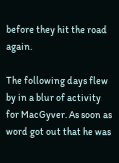before they hit the road again.

The following days flew by in a blur of activity for MacGyver. As soon as word got out that he was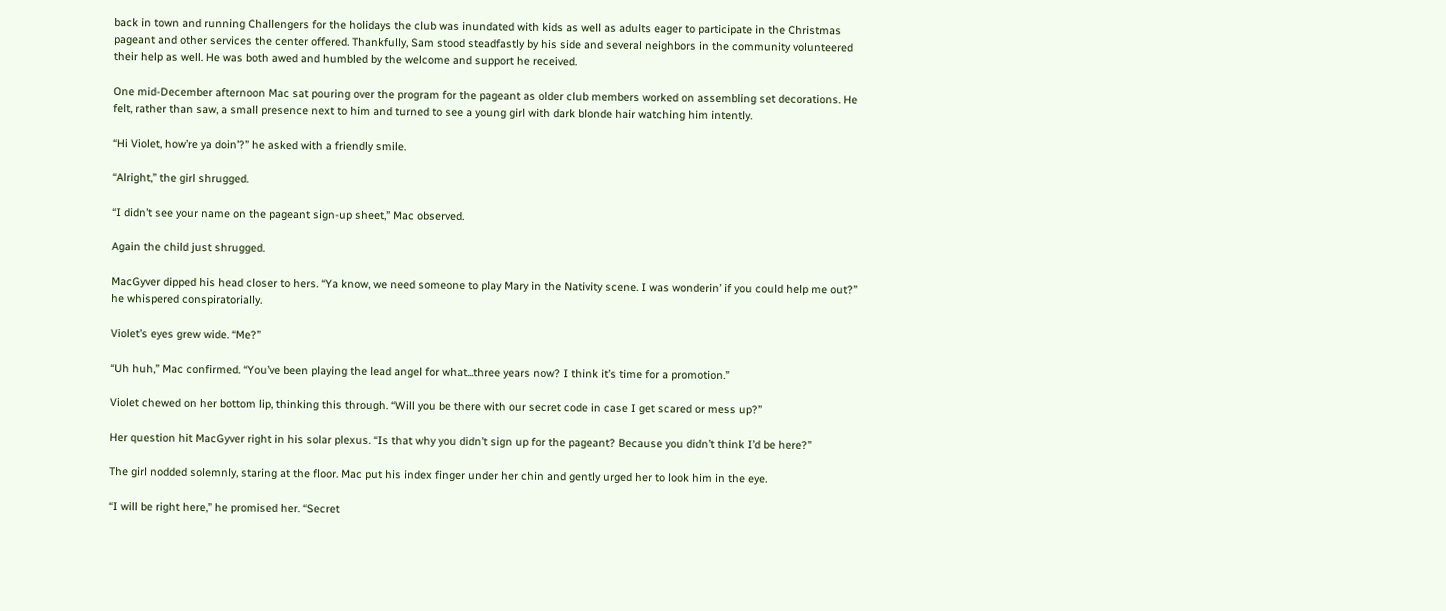back in town and running Challengers for the holidays the club was inundated with kids as well as adults eager to participate in the Christmas pageant and other services the center offered. Thankfully, Sam stood steadfastly by his side and several neighbors in the community volunteered their help as well. He was both awed and humbled by the welcome and support he received.

One mid-December afternoon Mac sat pouring over the program for the pageant as older club members worked on assembling set decorations. He felt, rather than saw, a small presence next to him and turned to see a young girl with dark blonde hair watching him intently.

“Hi Violet, how’re ya doin’?” he asked with a friendly smile.

“Alright,” the girl shrugged.

“I didn’t see your name on the pageant sign-up sheet,” Mac observed.

Again the child just shrugged.

MacGyver dipped his head closer to hers. “Ya know, we need someone to play Mary in the Nativity scene. I was wonderin’ if you could help me out?” he whispered conspiratorially.

Violet’s eyes grew wide. “Me?”

“Uh huh,” Mac confirmed. “You’ve been playing the lead angel for what...three years now? I think it’s time for a promotion.”

Violet chewed on her bottom lip, thinking this through. “Will you be there with our secret code in case I get scared or mess up?”

Her question hit MacGyver right in his solar plexus. “Is that why you didn’t sign up for the pageant? Because you didn’t think I’d be here?”

The girl nodded solemnly, staring at the floor. Mac put his index finger under her chin and gently urged her to look him in the eye.

“I will be right here,” he promised her. “Secret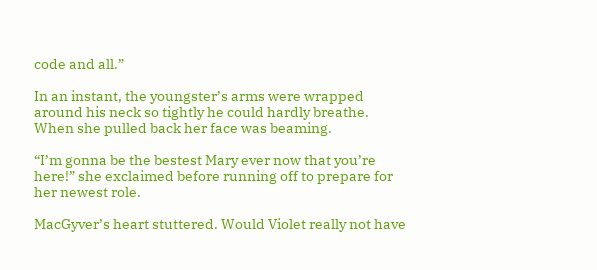code and all.”

In an instant, the youngster’s arms were wrapped around his neck so tightly he could hardly breathe. When she pulled back her face was beaming.

“I’m gonna be the bestest Mary ever now that you’re here!” she exclaimed before running off to prepare for her newest role.

MacGyver’s heart stuttered. Would Violet really not have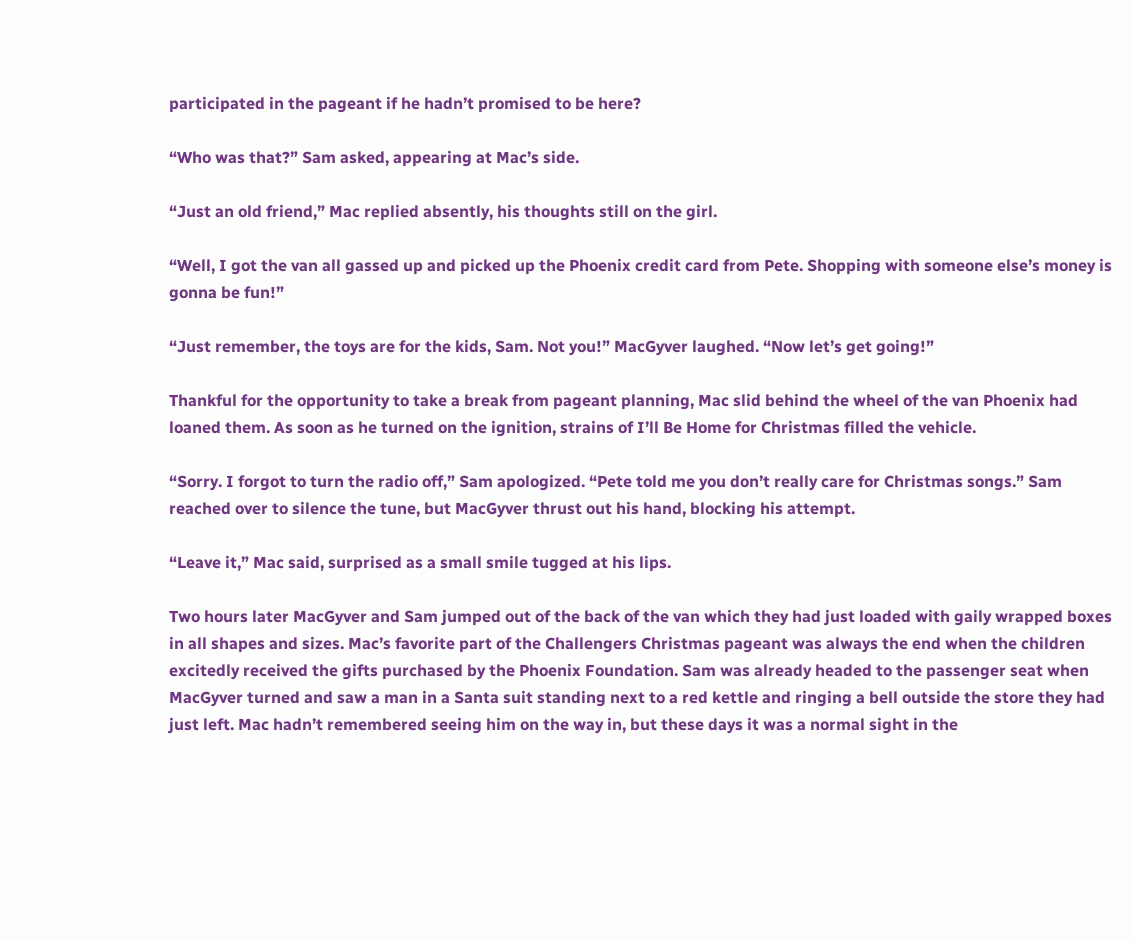participated in the pageant if he hadn’t promised to be here?

“Who was that?” Sam asked, appearing at Mac’s side.

“Just an old friend,” Mac replied absently, his thoughts still on the girl.

“Well, I got the van all gassed up and picked up the Phoenix credit card from Pete. Shopping with someone else’s money is gonna be fun!”

“Just remember, the toys are for the kids, Sam. Not you!” MacGyver laughed. “Now let’s get going!”

Thankful for the opportunity to take a break from pageant planning, Mac slid behind the wheel of the van Phoenix had loaned them. As soon as he turned on the ignition, strains of I’ll Be Home for Christmas filled the vehicle.

“Sorry. I forgot to turn the radio off,” Sam apologized. “Pete told me you don’t really care for Christmas songs.” Sam reached over to silence the tune, but MacGyver thrust out his hand, blocking his attempt.

“Leave it,” Mac said, surprised as a small smile tugged at his lips.

Two hours later MacGyver and Sam jumped out of the back of the van which they had just loaded with gaily wrapped boxes in all shapes and sizes. Mac’s favorite part of the Challengers Christmas pageant was always the end when the children excitedly received the gifts purchased by the Phoenix Foundation. Sam was already headed to the passenger seat when MacGyver turned and saw a man in a Santa suit standing next to a red kettle and ringing a bell outside the store they had just left. Mac hadn’t remembered seeing him on the way in, but these days it was a normal sight in the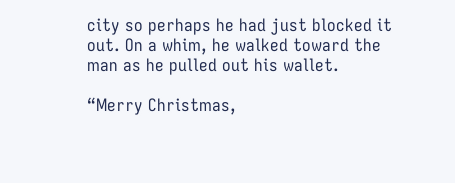city so perhaps he had just blocked it out. On a whim, he walked toward the man as he pulled out his wallet.

“Merry Christmas,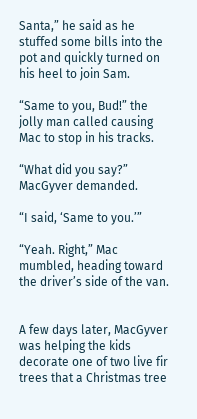Santa,” he said as he stuffed some bills into the pot and quickly turned on his heel to join Sam.

“Same to you, Bud!” the jolly man called causing Mac to stop in his tracks.

“What did you say?” MacGyver demanded.

“I said, ‘Same to you.’”

“Yeah. Right,” Mac mumbled, heading toward the driver’s side of the van.


A few days later, MacGyver was helping the kids decorate one of two live fir trees that a Christmas tree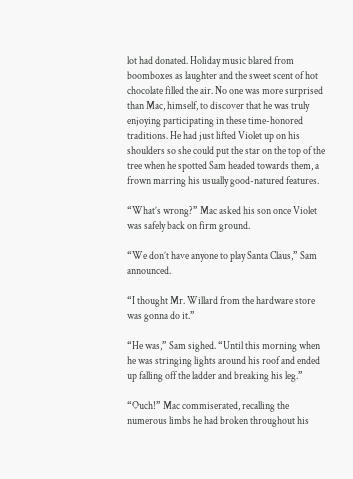lot had donated. Holiday music blared from boomboxes as laughter and the sweet scent of hot chocolate filled the air. No one was more surprised than Mac, himself, to discover that he was truly enjoying participating in these time-honored traditions. He had just lifted Violet up on his shoulders so she could put the star on the top of the tree when he spotted Sam headed towards them, a frown marring his usually good-natured features.

“What’s wrong?” Mac asked his son once Violet was safely back on firm ground.

“We don’t have anyone to play Santa Claus,” Sam announced.

“I thought Mr. Willard from the hardware store was gonna do it.”

“He was,” Sam sighed. “Until this morning when he was stringing lights around his roof and ended up falling off the ladder and breaking his leg.”

“Ouch!” Mac commiserated, recalling the numerous limbs he had broken throughout his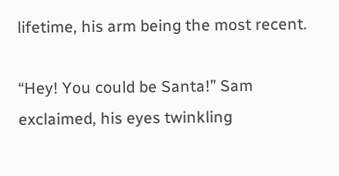lifetime, his arm being the most recent.

“Hey! You could be Santa!” Sam exclaimed, his eyes twinkling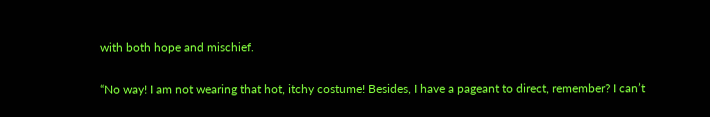with both hope and mischief.

“No way! I am not wearing that hot, itchy costume! Besides, I have a pageant to direct, remember? I can’t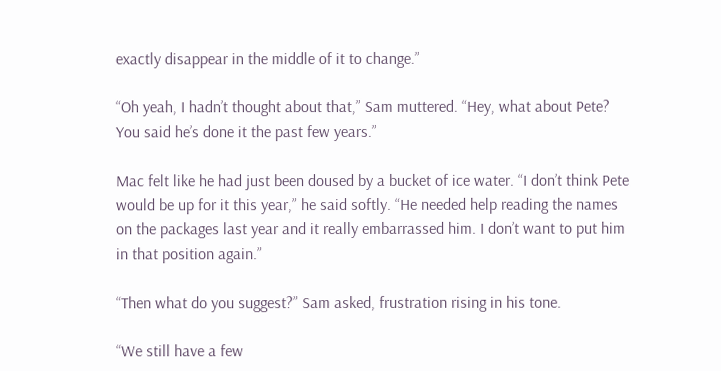exactly disappear in the middle of it to change.”

“Oh yeah, I hadn’t thought about that,” Sam muttered. “Hey, what about Pete? You said he’s done it the past few years.”

Mac felt like he had just been doused by a bucket of ice water. “I don’t think Pete would be up for it this year,” he said softly. “He needed help reading the names on the packages last year and it really embarrassed him. I don’t want to put him in that position again.”

“Then what do you suggest?” Sam asked, frustration rising in his tone.

“We still have a few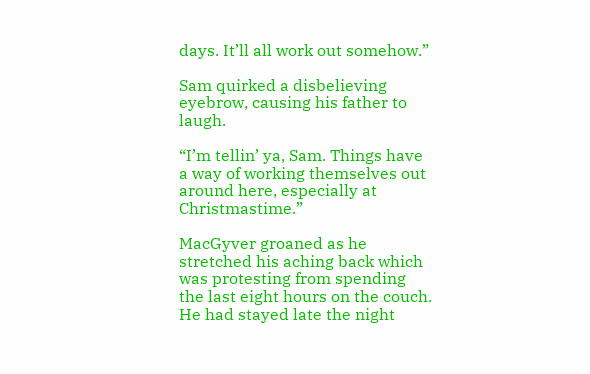days. It’ll all work out somehow.”

Sam quirked a disbelieving eyebrow, causing his father to laugh.

“I’m tellin’ ya, Sam. Things have a way of working themselves out around here, especially at Christmastime.”

MacGyver groaned as he stretched his aching back which was protesting from spending the last eight hours on the couch. He had stayed late the night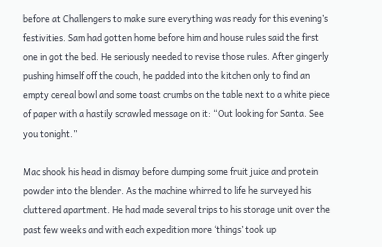before at Challengers to make sure everything was ready for this evening’s festivities. Sam had gotten home before him and house rules said the first one in got the bed. He seriously needed to revise those rules. After gingerly pushing himself off the couch, he padded into the kitchen only to find an empty cereal bowl and some toast crumbs on the table next to a white piece of paper with a hastily scrawled message on it: “Out looking for Santa. See you tonight.”

Mac shook his head in dismay before dumping some fruit juice and protein powder into the blender. As the machine whirred to life he surveyed his cluttered apartment. He had made several trips to his storage unit over the past few weeks and with each expedition more ‘things’ took up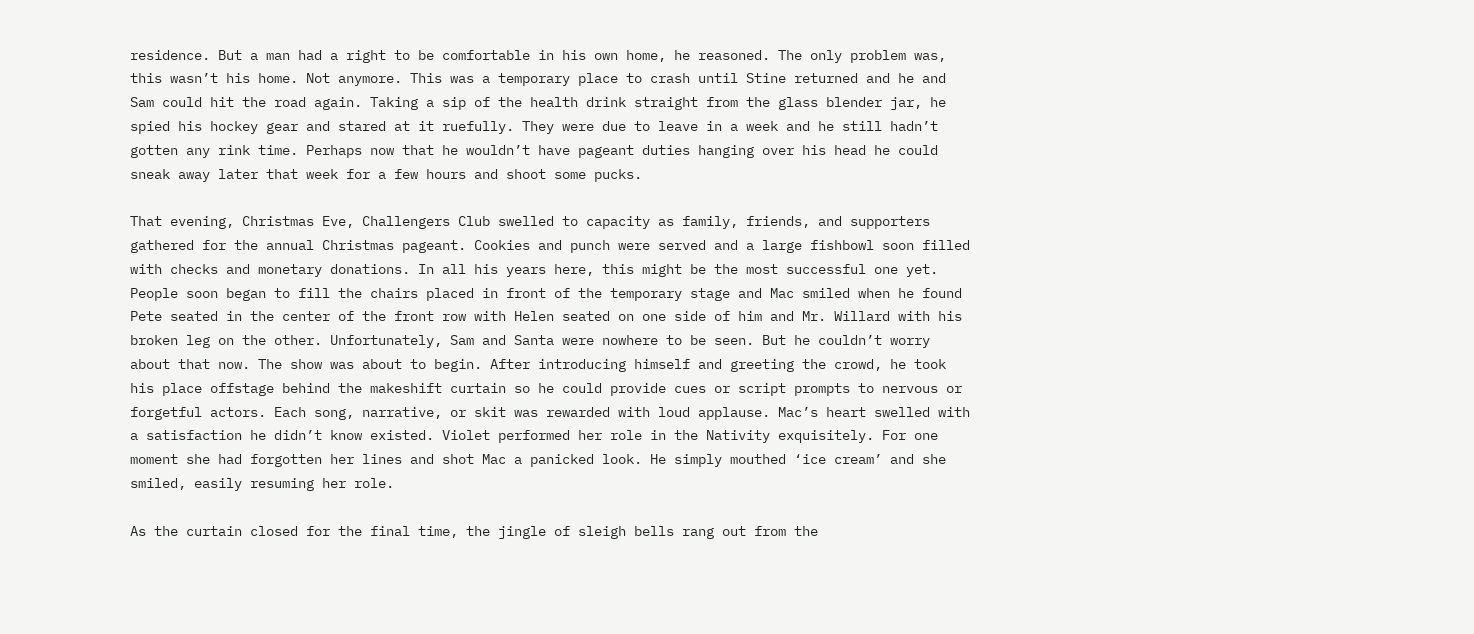residence. But a man had a right to be comfortable in his own home, he reasoned. The only problem was, this wasn’t his home. Not anymore. This was a temporary place to crash until Stine returned and he and Sam could hit the road again. Taking a sip of the health drink straight from the glass blender jar, he spied his hockey gear and stared at it ruefully. They were due to leave in a week and he still hadn’t gotten any rink time. Perhaps now that he wouldn’t have pageant duties hanging over his head he could sneak away later that week for a few hours and shoot some pucks.

That evening, Christmas Eve, Challengers Club swelled to capacity as family, friends, and supporters gathered for the annual Christmas pageant. Cookies and punch were served and a large fishbowl soon filled with checks and monetary donations. In all his years here, this might be the most successful one yet. People soon began to fill the chairs placed in front of the temporary stage and Mac smiled when he found Pete seated in the center of the front row with Helen seated on one side of him and Mr. Willard with his broken leg on the other. Unfortunately, Sam and Santa were nowhere to be seen. But he couldn’t worry about that now. The show was about to begin. After introducing himself and greeting the crowd, he took his place offstage behind the makeshift curtain so he could provide cues or script prompts to nervous or forgetful actors. Each song, narrative, or skit was rewarded with loud applause. Mac’s heart swelled with a satisfaction he didn’t know existed. Violet performed her role in the Nativity exquisitely. For one moment she had forgotten her lines and shot Mac a panicked look. He simply mouthed ‘ice cream’ and she smiled, easily resuming her role.

As the curtain closed for the final time, the jingle of sleigh bells rang out from the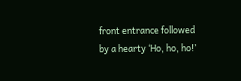front entrance followed by a hearty ‘Ho, ho, ho!’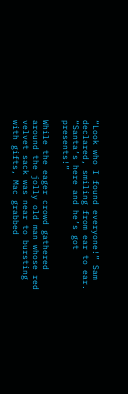“Look who I found everyone!” Sam declared, smiling from ear to ear. “Santa’s here and he’s got presents!”

While the eager crowd gathered around the jolly old man whose red velvet sack was near to bursting with gifts, Mac grabbed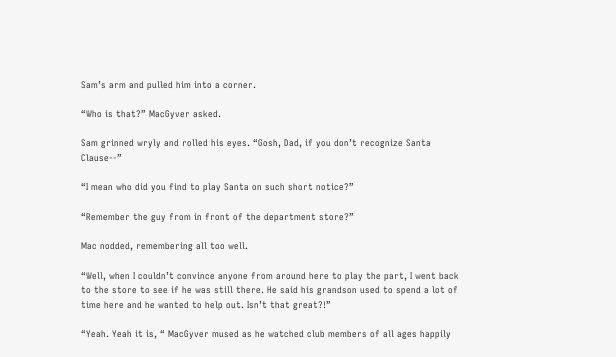Sam’s arm and pulled him into a corner.

“Who is that?” MacGyver asked.

Sam grinned wryly and rolled his eyes. “Gosh, Dad, if you don’t recognize Santa Clause--”

“I mean who did you find to play Santa on such short notice?”

“Remember the guy from in front of the department store?”

Mac nodded, remembering all too well.

“Well, when I couldn’t convince anyone from around here to play the part, I went back to the store to see if he was still there. He said his grandson used to spend a lot of time here and he wanted to help out. Isn’t that great?!”

“Yeah. Yeah it is, “ MacGyver mused as he watched club members of all ages happily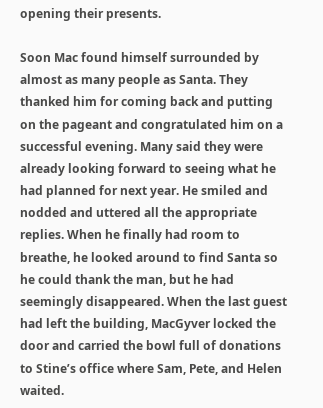opening their presents.

Soon Mac found himself surrounded by almost as many people as Santa. They thanked him for coming back and putting on the pageant and congratulated him on a successful evening. Many said they were already looking forward to seeing what he had planned for next year. He smiled and nodded and uttered all the appropriate replies. When he finally had room to breathe, he looked around to find Santa so he could thank the man, but he had seemingly disappeared. When the last guest had left the building, MacGyver locked the door and carried the bowl full of donations to Stine’s office where Sam, Pete, and Helen waited.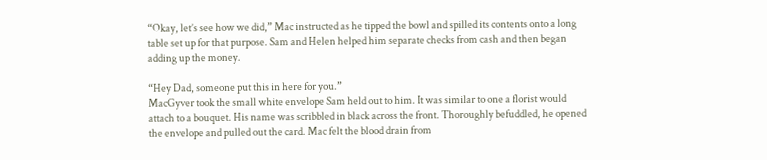“Okay, let’s see how we did,” Mac instructed as he tipped the bowl and spilled its contents onto a long table set up for that purpose. Sam and Helen helped him separate checks from cash and then began adding up the money.

“Hey Dad, someone put this in here for you.”
MacGyver took the small white envelope Sam held out to him. It was similar to one a florist would attach to a bouquet. His name was scribbled in black across the front. Thoroughly befuddled, he opened the envelope and pulled out the card. Mac felt the blood drain from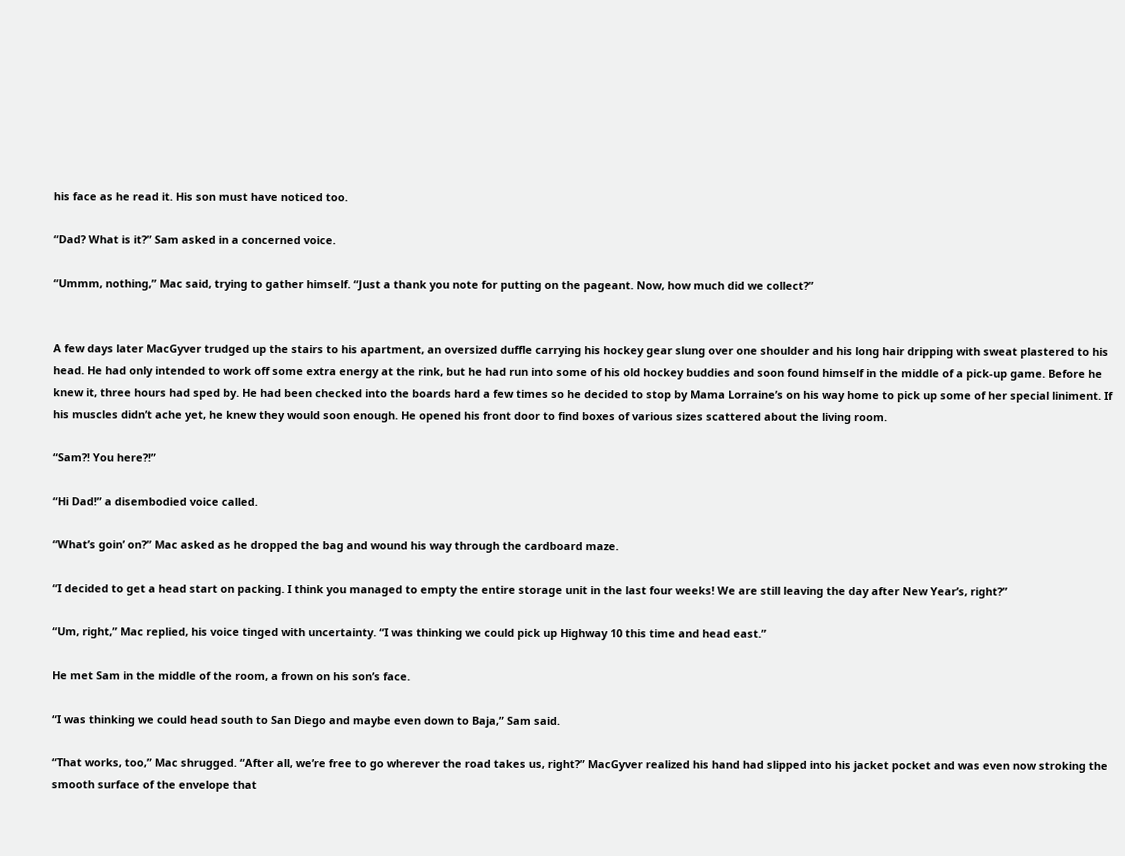his face as he read it. His son must have noticed too.

“Dad? What is it?” Sam asked in a concerned voice.

“Ummm, nothing,” Mac said, trying to gather himself. “Just a thank you note for putting on the pageant. Now, how much did we collect?”


A few days later MacGyver trudged up the stairs to his apartment, an oversized duffle carrying his hockey gear slung over one shoulder and his long hair dripping with sweat plastered to his head. He had only intended to work off some extra energy at the rink, but he had run into some of his old hockey buddies and soon found himself in the middle of a pick-up game. Before he knew it, three hours had sped by. He had been checked into the boards hard a few times so he decided to stop by Mama Lorraine’s on his way home to pick up some of her special liniment. If his muscles didn’t ache yet, he knew they would soon enough. He opened his front door to find boxes of various sizes scattered about the living room.

“Sam?! You here?!”

“Hi Dad!” a disembodied voice called.

“What’s goin’ on?” Mac asked as he dropped the bag and wound his way through the cardboard maze.

“I decided to get a head start on packing. I think you managed to empty the entire storage unit in the last four weeks! We are still leaving the day after New Year’s, right?”

“Um, right,” Mac replied, his voice tinged with uncertainty. “I was thinking we could pick up Highway 10 this time and head east.”

He met Sam in the middle of the room, a frown on his son’s face.

“I was thinking we could head south to San Diego and maybe even down to Baja,” Sam said.

“That works, too,” Mac shrugged. “After all, we’re free to go wherever the road takes us, right?” MacGyver realized his hand had slipped into his jacket pocket and was even now stroking the smooth surface of the envelope that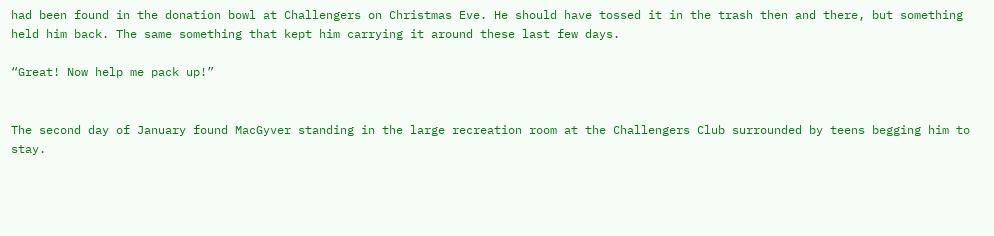had been found in the donation bowl at Challengers on Christmas Eve. He should have tossed it in the trash then and there, but something held him back. The same something that kept him carrying it around these last few days.

“Great! Now help me pack up!”


The second day of January found MacGyver standing in the large recreation room at the Challengers Club surrounded by teens begging him to stay.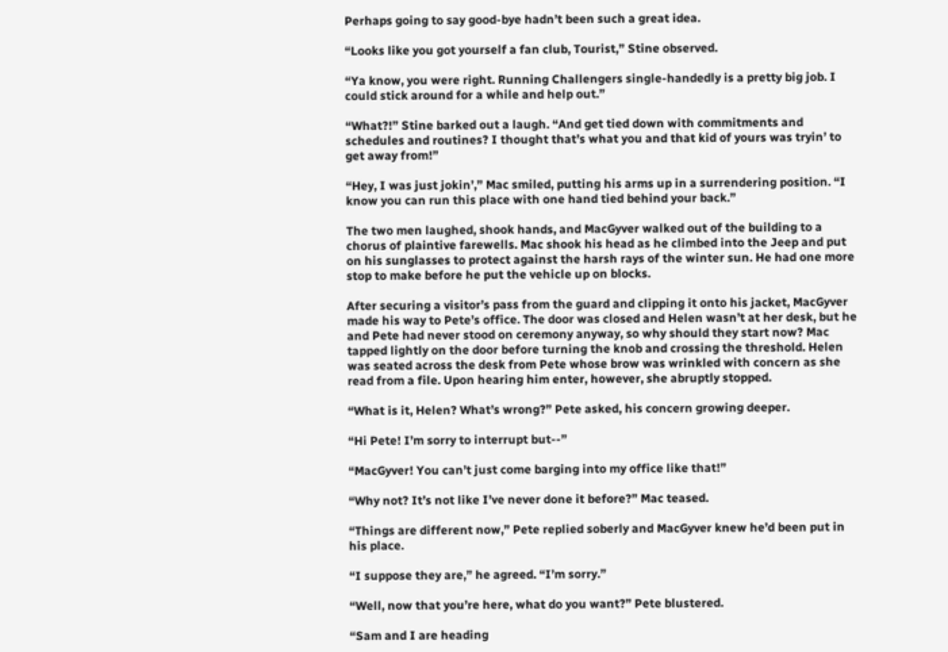Perhaps going to say good-bye hadn’t been such a great idea.

“Looks like you got yourself a fan club, Tourist,” Stine observed.

“Ya know, you were right. Running Challengers single-handedly is a pretty big job. I could stick around for a while and help out.”

“What?!” Stine barked out a laugh. “And get tied down with commitments and schedules and routines? I thought that’s what you and that kid of yours was tryin’ to get away from!”

“Hey, I was just jokin’,” Mac smiled, putting his arms up in a surrendering position. “I know you can run this place with one hand tied behind your back.”

The two men laughed, shook hands, and MacGyver walked out of the building to a chorus of plaintive farewells. Mac shook his head as he climbed into the Jeep and put on his sunglasses to protect against the harsh rays of the winter sun. He had one more stop to make before he put the vehicle up on blocks.

After securing a visitor’s pass from the guard and clipping it onto his jacket, MacGyver made his way to Pete’s office. The door was closed and Helen wasn’t at her desk, but he and Pete had never stood on ceremony anyway, so why should they start now? Mac tapped lightly on the door before turning the knob and crossing the threshold. Helen was seated across the desk from Pete whose brow was wrinkled with concern as she read from a file. Upon hearing him enter, however, she abruptly stopped.

“What is it, Helen? What’s wrong?” Pete asked, his concern growing deeper.

“Hi Pete! I’m sorry to interrupt but--”

“MacGyver! You can’t just come barging into my office like that!”

“Why not? It’s not like I’ve never done it before?” Mac teased.

“Things are different now,” Pete replied soberly and MacGyver knew he’d been put in his place.

“I suppose they are,” he agreed. “I’m sorry.”

“Well, now that you’re here, what do you want?” Pete blustered.

“Sam and I are heading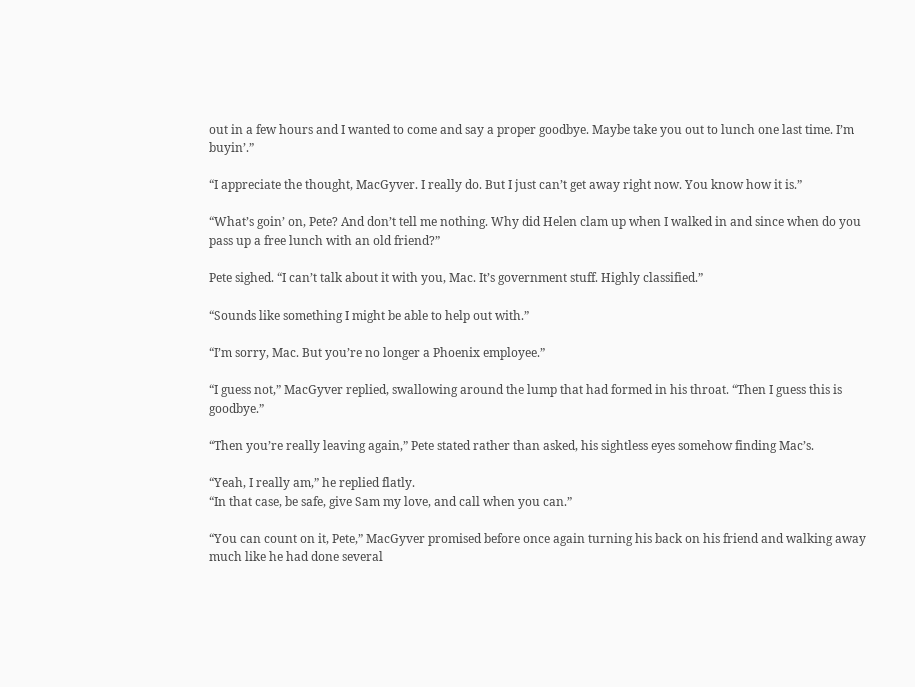out in a few hours and I wanted to come and say a proper goodbye. Maybe take you out to lunch one last time. I’m buyin’.”

“I appreciate the thought, MacGyver. I really do. But I just can’t get away right now. You know how it is.”

“What’s goin’ on, Pete? And don’t tell me nothing. Why did Helen clam up when I walked in and since when do you pass up a free lunch with an old friend?”

Pete sighed. “I can’t talk about it with you, Mac. It’s government stuff. Highly classified.”

“Sounds like something I might be able to help out with.”

“I’m sorry, Mac. But you’re no longer a Phoenix employee.”

“I guess not,” MacGyver replied, swallowing around the lump that had formed in his throat. “Then I guess this is goodbye.”

“Then you’re really leaving again,” Pete stated rather than asked, his sightless eyes somehow finding Mac’s.

“Yeah, I really am,” he replied flatly.
“In that case, be safe, give Sam my love, and call when you can.”

“You can count on it, Pete,” MacGyver promised before once again turning his back on his friend and walking away much like he had done several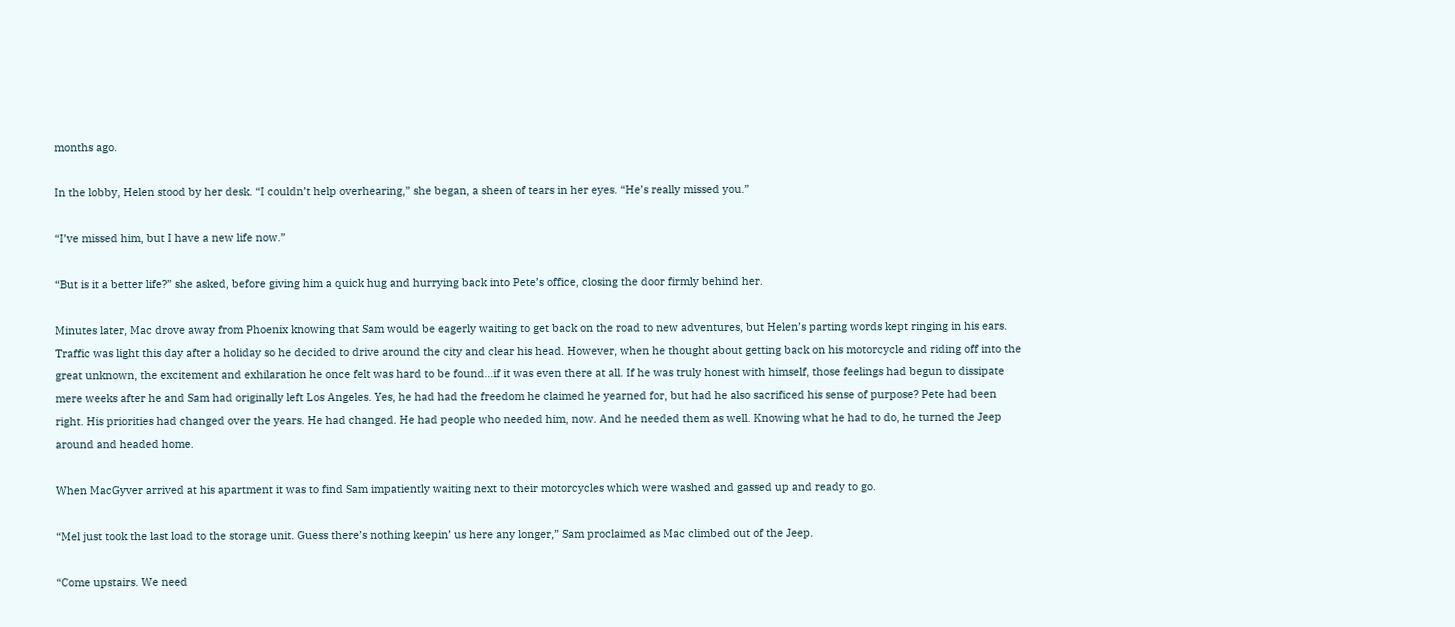months ago.

In the lobby, Helen stood by her desk. “I couldn’t help overhearing,” she began, a sheen of tears in her eyes. “He’s really missed you.”

“I’ve missed him, but I have a new life now.”

“But is it a better life?” she asked, before giving him a quick hug and hurrying back into Pete’s office, closing the door firmly behind her.

Minutes later, Mac drove away from Phoenix knowing that Sam would be eagerly waiting to get back on the road to new adventures, but Helen’s parting words kept ringing in his ears. Traffic was light this day after a holiday so he decided to drive around the city and clear his head. However, when he thought about getting back on his motorcycle and riding off into the great unknown, the excitement and exhilaration he once felt was hard to be found...if it was even there at all. If he was truly honest with himself, those feelings had begun to dissipate mere weeks after he and Sam had originally left Los Angeles. Yes, he had had the freedom he claimed he yearned for, but had he also sacrificed his sense of purpose? Pete had been right. His priorities had changed over the years. He had changed. He had people who needed him, now. And he needed them as well. Knowing what he had to do, he turned the Jeep around and headed home.

When MacGyver arrived at his apartment it was to find Sam impatiently waiting next to their motorcycles which were washed and gassed up and ready to go.

“Mel just took the last load to the storage unit. Guess there’s nothing keepin’ us here any longer,” Sam proclaimed as Mac climbed out of the Jeep.

“Come upstairs. We need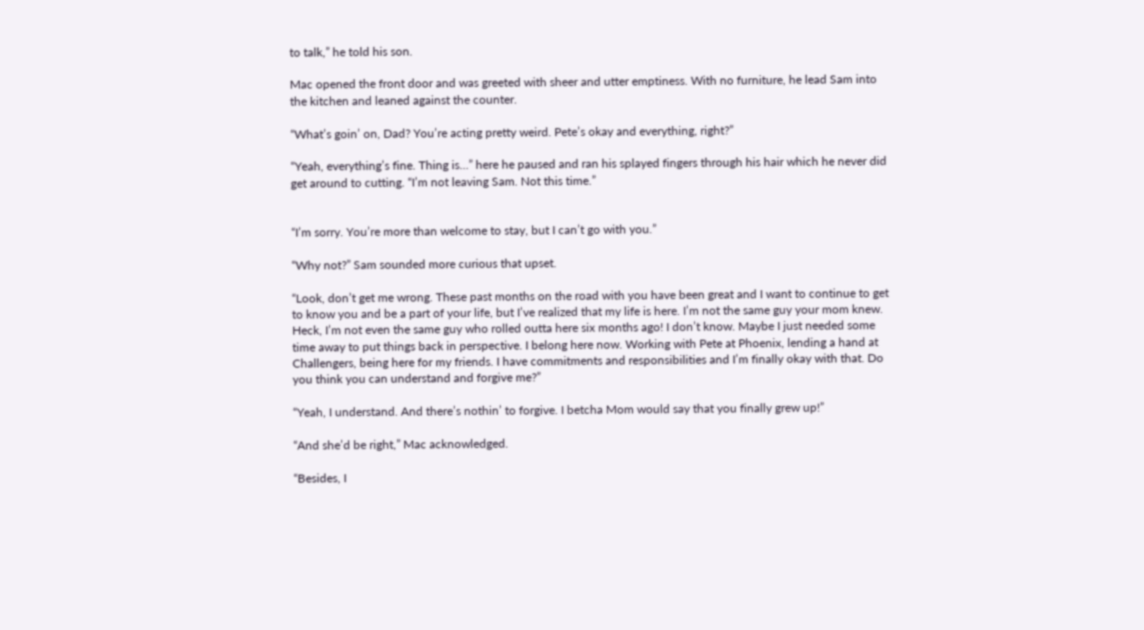to talk,” he told his son.

Mac opened the front door and was greeted with sheer and utter emptiness. With no furniture, he lead Sam into the kitchen and leaned against the counter.

“What’s goin’ on, Dad? You’re acting pretty weird. Pete’s okay and everything, right?”

“Yeah, everything’s fine. Thing is…” here he paused and ran his splayed fingers through his hair which he never did get around to cutting. “I’m not leaving Sam. Not this time.”


“I’m sorry. You’re more than welcome to stay, but I can’t go with you.”

“Why not?” Sam sounded more curious that upset.

“Look, don’t get me wrong. These past months on the road with you have been great and I want to continue to get to know you and be a part of your life, but I’ve realized that my life is here. I’m not the same guy your mom knew. Heck, I’m not even the same guy who rolled outta here six months ago! I don’t know. Maybe I just needed some time away to put things back in perspective. I belong here now. Working with Pete at Phoenix, lending a hand at Challengers, being here for my friends. I have commitments and responsibilities and I’m finally okay with that. Do you think you can understand and forgive me?”

“Yeah, I understand. And there’s nothin’ to forgive. I betcha Mom would say that you finally grew up!”

“And she’d be right,” Mac acknowledged.

“Besides, I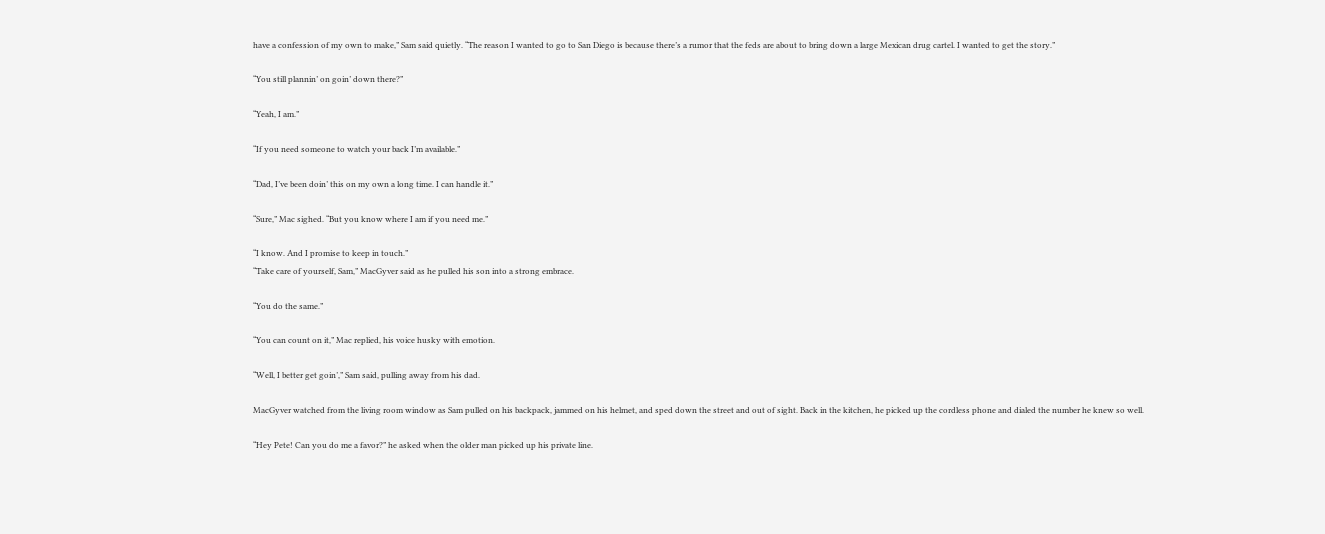have a confession of my own to make,” Sam said quietly. “The reason I wanted to go to San Diego is because there’s a rumor that the feds are about to bring down a large Mexican drug cartel. I wanted to get the story.”

“You still plannin’ on goin’ down there?”

“Yeah, I am.”

“If you need someone to watch your back I’m available.”

“Dad, I’ve been doin’ this on my own a long time. I can handle it.”

“Sure,” Mac sighed. “But you know where I am if you need me.”

“I know. And I promise to keep in touch.”
“Take care of yourself, Sam,” MacGyver said as he pulled his son into a strong embrace.

“You do the same.”

“You can count on it,” Mac replied, his voice husky with emotion.

“Well, I better get goin’,” Sam said, pulling away from his dad.

MacGyver watched from the living room window as Sam pulled on his backpack, jammed on his helmet, and sped down the street and out of sight. Back in the kitchen, he picked up the cordless phone and dialed the number he knew so well.

“Hey Pete! Can you do me a favor?” he asked when the older man picked up his private line.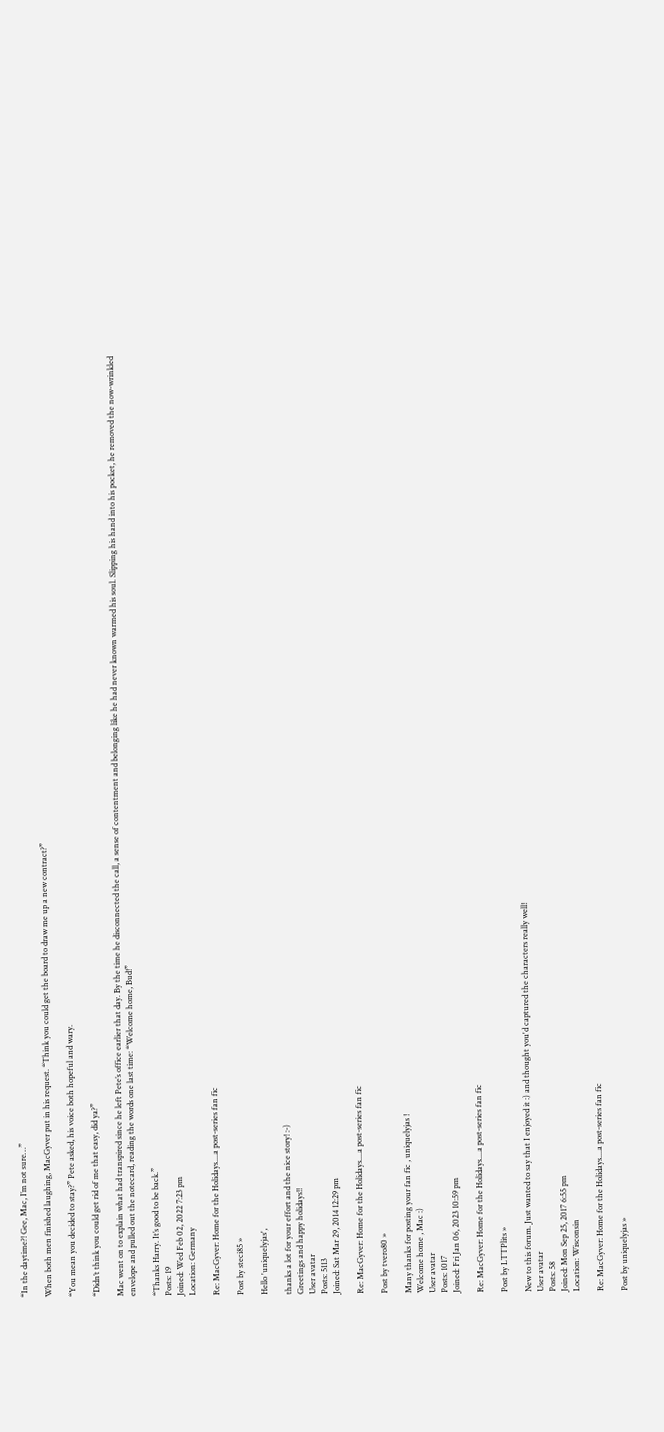“In the daytime?! Gee, Mac, I’m not sure…”

When both men finished laughing, MacGyver put in his request. “Think you could get the board to draw me up a new contract?”

“You mean you decided to stay?” Pete asked, his voice both hopeful and wary.

“Didn’t think you could get rid of me that easy, did ya?”

Mac went on to explain what had transpired since he left Pete’s office earlier that day. By the time he disconnected the call, a sense of contentment and belonging like he had never known warmed his soul. Slipping his hand into his pocket, he removed the now-wrinkled envelope and pulled out the notecard, reading the words one last time: “Welcome home, Bud!”

“Thanks Harry. It’s good to be back.”
Posts: 19
Joined: Wed Feb 02, 2022 7:23 pm
Location: Germany

Re: MacGyver: Home for the Holidays....a post-series fan fic

Post by steci85 »

Hello 'uniquelyjas',

thanks a lot for your effort and the nice story! :-)
Greetings and happy holidays!!
User avatar
Posts: 5113
Joined: Sat Mar 29, 2014 12:29 pm

Re: MacGyver: Home for the Holidays....a post-series fan fic

Post by tvero80 »

Many thanks for posting your fan fic , uniquelyjas !
Welcome home , Mac :)
User avatar
Posts: 1017
Joined: Fri Jan 06, 2023 10:59 pm

Re: MacGyver: Home for the Holidays....a post-series fan fic

Post by LTTPlits »

New to this forum. Just wanted to say that I enjoyed it :) and thought you'd captured the characters really well!
User avatar
Posts: 58
Joined: Mon Sep 25, 2017 6:55 pm
Location: Wisconsin

Re: MacGyver: Home for the Holidays....a post-series fan fic

Post by uniquelyjas »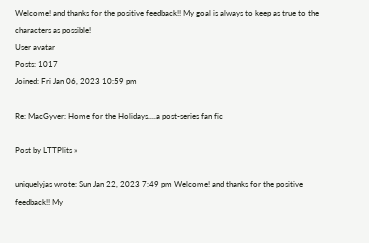Welcome! and thanks for the positive feedback!! My goal is always to keep as true to the characters as possible!
User avatar
Posts: 1017
Joined: Fri Jan 06, 2023 10:59 pm

Re: MacGyver: Home for the Holidays....a post-series fan fic

Post by LTTPlits »

uniquelyjas wrote: Sun Jan 22, 2023 7:49 pm Welcome! and thanks for the positive feedback!! My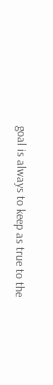goal is always to keep as true to the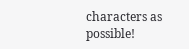characters as possible!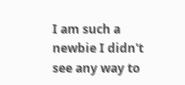I am such a newbie I didn't see any way to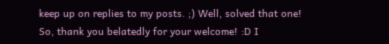keep up on replies to my posts. ;) Well, solved that one! So, thank you belatedly for your welcome! :D I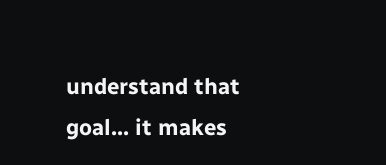understand that goal... it makes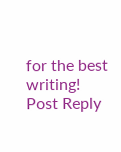for the best writing!
Post Reply